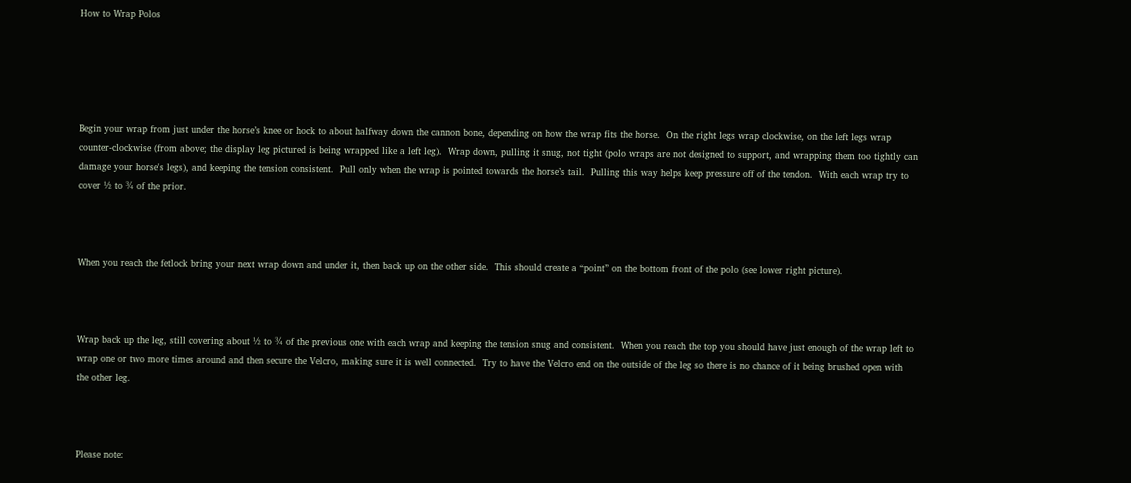How to Wrap Polos





Begin your wrap from just under the horse’s knee or hock to about halfway down the cannon bone, depending on how the wrap fits the horse.  On the right legs wrap clockwise, on the left legs wrap counter-clockwise (from above; the display leg pictured is being wrapped like a left leg).  Wrap down, pulling it snug, not tight (polo wraps are not designed to support, and wrapping them too tightly can damage your horse's legs), and keeping the tension consistent.  Pull only when the wrap is pointed towards the horse’s tail.  Pulling this way helps keep pressure off of the tendon.  With each wrap try to cover ½ to ¾ of the prior.



When you reach the fetlock bring your next wrap down and under it, then back up on the other side.  This should create a “point” on the bottom front of the polo (see lower right picture).



Wrap back up the leg, still covering about ½ to ¾ of the previous one with each wrap and keeping the tension snug and consistent.  When you reach the top you should have just enough of the wrap left to wrap one or two more times around and then secure the Velcro, making sure it is well connected.  Try to have the Velcro end on the outside of the leg so there is no chance of it being brushed open with the other leg.



Please note: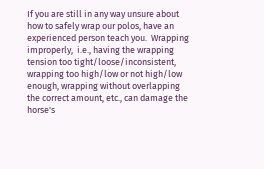If you are still in any way unsure about how to safely wrap our polos, have an experienced person teach you.  Wrapping improperly,  i.e., having the wrapping tension too tight/loose/inconsistent, wrapping too high/low or not high/low enough, wrapping without overlapping the correct amount, etc., can damage the horse's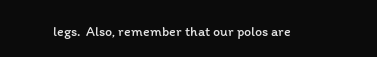legs.  Also, remember that our polos are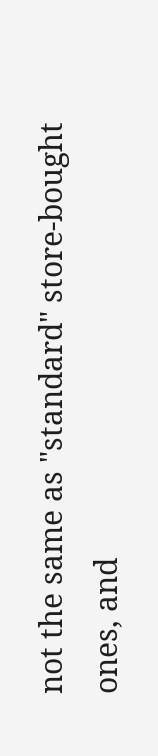not the same as "standard" store-bought ones, and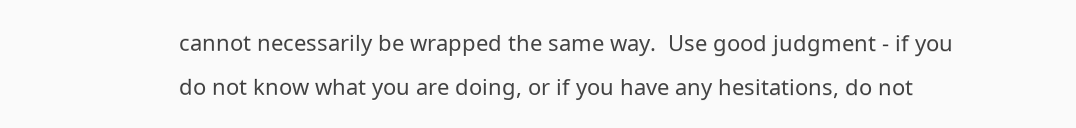cannot necessarily be wrapped the same way.  Use good judgment - if you do not know what you are doing, or if you have any hesitations, do not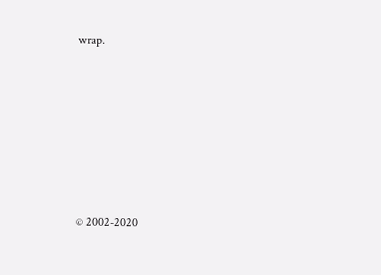wrap.







© 2002-2020